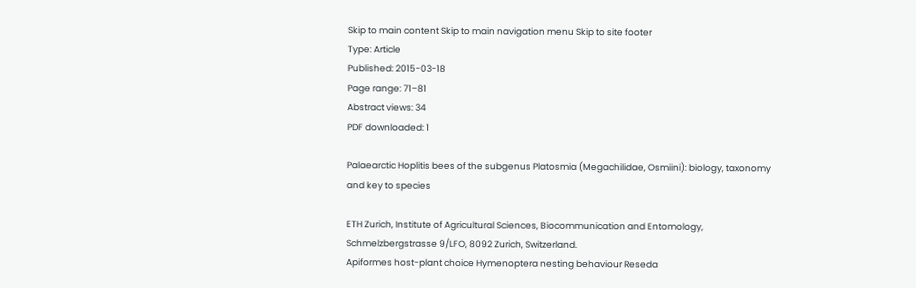Skip to main content Skip to main navigation menu Skip to site footer
Type: Article
Published: 2015-03-18
Page range: 71–81
Abstract views: 34
PDF downloaded: 1

Palaearctic Hoplitis bees of the subgenus Platosmia (Megachilidae, Osmiini): biology, taxonomy and key to species

ETH Zurich, Institute of Agricultural Sciences, Biocommunication and Entomology, Schmelzbergstrasse 9/LFO, 8092 Zurich, Switzerland.
Apiformes host-plant choice Hymenoptera nesting behaviour Reseda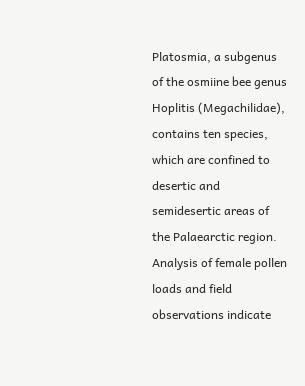Platosmia, a subgenus of the osmiine bee genus Hoplitis (Megachilidae), contains ten species, which are confined to desertic and semidesertic areas of the Palaearctic region. Analysis of female pollen loads and field observations indicate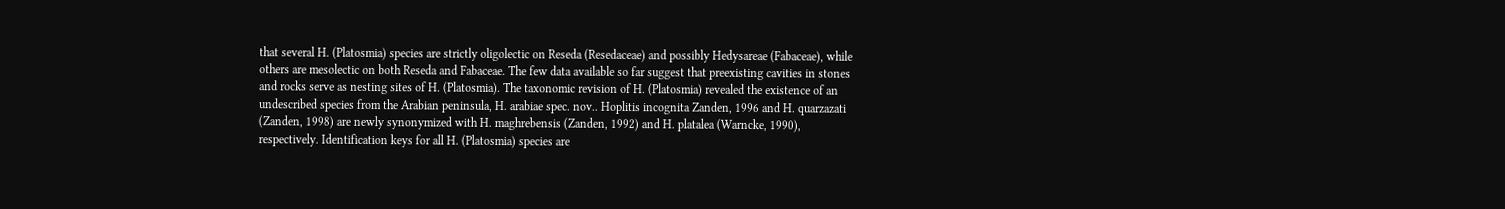that several H. (Platosmia) species are strictly oligolectic on Reseda (Resedaceae) and possibly Hedysareae (Fabaceae), while others are mesolectic on both Reseda and Fabaceae. The few data available so far suggest that preexisting cavities in stones and rocks serve as nesting sites of H. (Platosmia). The taxonomic revision of H. (Platosmia) revealed the existence of an undescribed species from the Arabian peninsula, H. arabiae spec. nov.. Hoplitis incognita Zanden, 1996 and H. quarzazati (Zanden, 1998) are newly synonymized with H. maghrebensis (Zanden, 1992) and H. platalea (Warncke, 1990), respectively. Identification keys for all H. (Platosmia) species are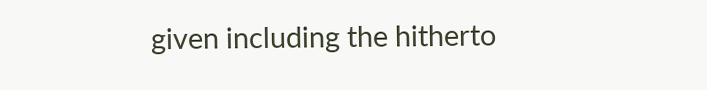given including the hitherto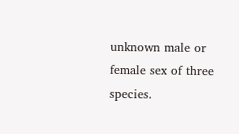unknown male or female sex of three species.